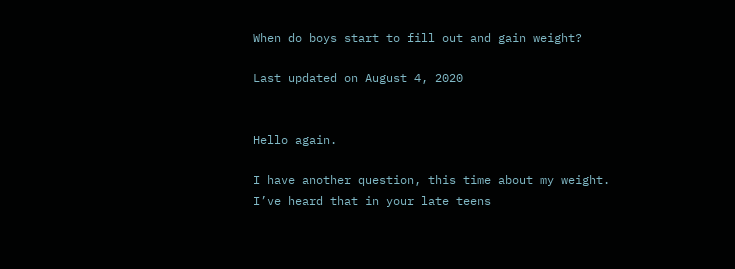When do boys start to fill out and gain weight?

Last updated on August 4, 2020


Hello again.

I have another question, this time about my weight. I’ve heard that in your late teens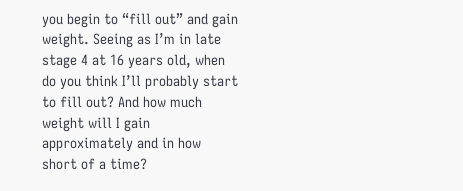you begin to “fill out” and gain weight. Seeing as I’m in late stage 4 at 16 years old, when do you think I’ll probably start to fill out? And how much weight will I gain approximately and in how short of a time?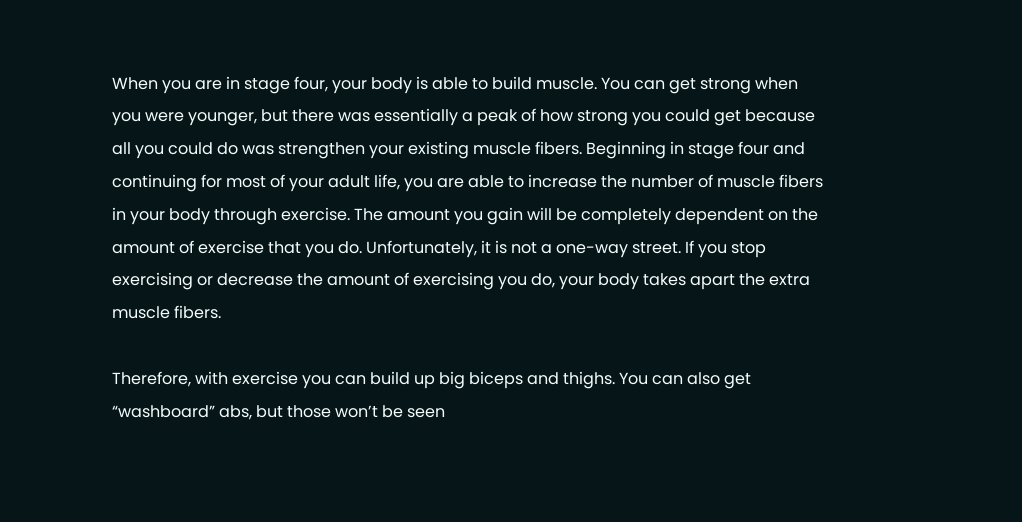When you are in stage four, your body is able to build muscle. You can get strong when you were younger, but there was essentially a peak of how strong you could get because all you could do was strengthen your existing muscle fibers. Beginning in stage four and continuing for most of your adult life, you are able to increase the number of muscle fibers in your body through exercise. The amount you gain will be completely dependent on the amount of exercise that you do. Unfortunately, it is not a one-way street. If you stop exercising or decrease the amount of exercising you do, your body takes apart the extra muscle fibers.

Therefore, with exercise you can build up big biceps and thighs. You can also get “washboard” abs, but those won’t be seen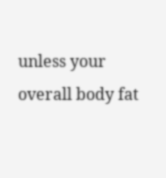unless your overall body fat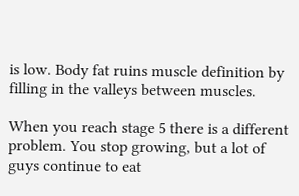is low. Body fat ruins muscle definition by filling in the valleys between muscles.

When you reach stage 5 there is a different problem. You stop growing, but a lot of guys continue to eat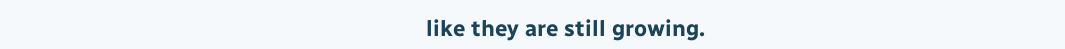like they are still growing.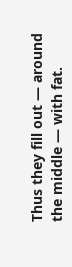Thus they fill out — around the middle — with fat.